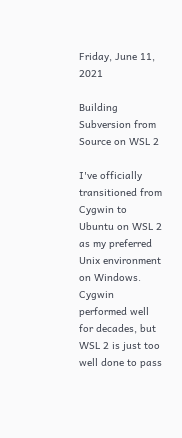Friday, June 11, 2021

Building Subversion from Source on WSL 2

I've officially transitioned from Cygwin to Ubuntu on WSL 2 as my preferred Unix environment on Windows. Cygwin performed well for decades, but WSL 2 is just too well done to pass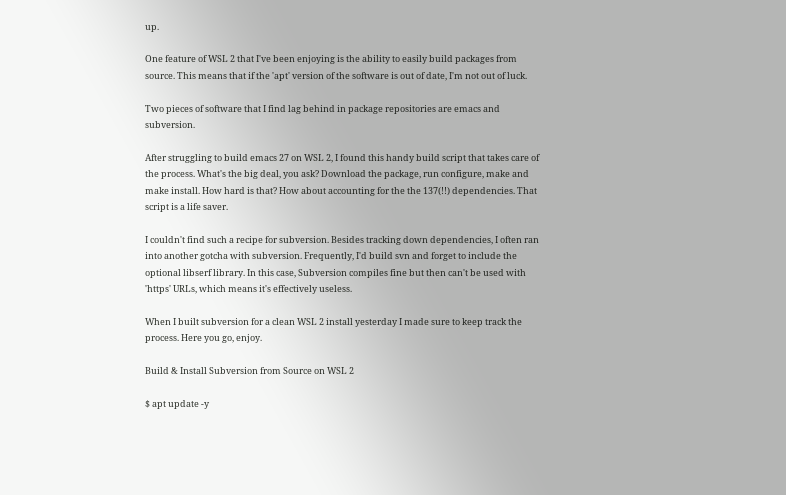up.

One feature of WSL 2 that I've been enjoying is the ability to easily build packages from source. This means that if the 'apt' version of the software is out of date, I'm not out of luck.

Two pieces of software that I find lag behind in package repositories are emacs and subversion.

After struggling to build emacs 27 on WSL 2, I found this handy build script that takes care of the process. What's the big deal, you ask? Download the package, run configure, make and make install. How hard is that? How about accounting for the the 137(!!) dependencies. That script is a life saver.

I couldn't find such a recipe for subversion. Besides tracking down dependencies, I often ran into another gotcha with subversion. Frequently, I'd build svn and forget to include the optional libserf library. In this case, Subversion compiles fine but then can't be used with 'https' URLs, which means it's effectively useless.

When I built subversion for a clean WSL 2 install yesterday I made sure to keep track the process. Here you go, enjoy.

Build & Install Subversion from Source on WSL 2

$ apt update -y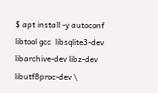$ apt install -y autoconf libtool gcc  libsqlite3-dev libarchive-dev libz-dev libutf8proc-dev \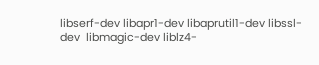libserf-dev libapr1-dev libaprutil1-dev libssl-dev  libmagic-dev liblz4-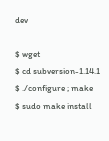dev

$ wget
$ cd subversion-1.14.1
$ ./configure ; make
$ sudo make install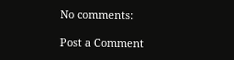No comments:

Post a Comment